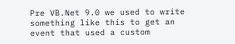Pre VB.Net 9.0 we used to write something like this to get an event that used a custom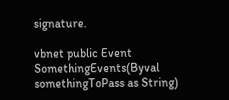signature.

vbnet public Event SomethingEvents(Byval somethingToPass as String)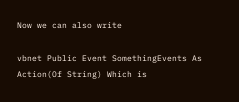Now we can also write

vbnet Public Event SomethingEvents As Action(Of String) Which is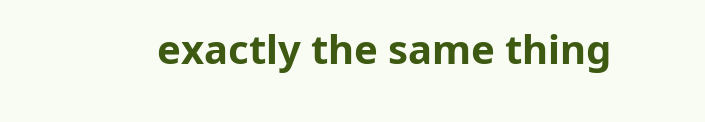exactly the same thing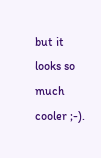but it looks so much cooler ;-).